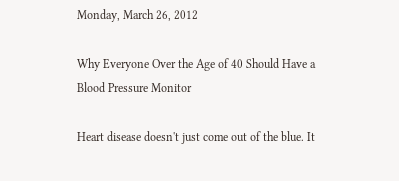Monday, March 26, 2012

Why Everyone Over the Age of 40 Should Have a Blood Pressure Monitor

Heart disease doesn't just come out of the blue. It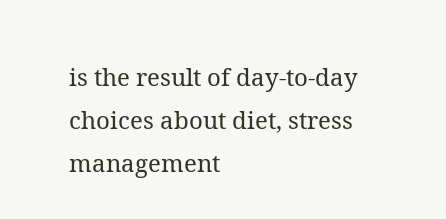is the result of day-to-day choices about diet, stress management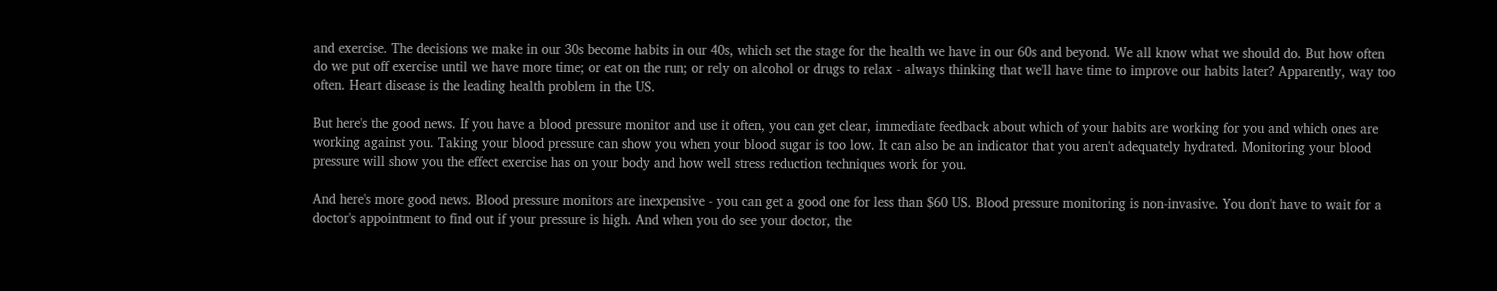and exercise. The decisions we make in our 30s become habits in our 40s, which set the stage for the health we have in our 60s and beyond. We all know what we should do. But how often do we put off exercise until we have more time; or eat on the run; or rely on alcohol or drugs to relax - always thinking that we'll have time to improve our habits later? Apparently, way too often. Heart disease is the leading health problem in the US.

But here's the good news. If you have a blood pressure monitor and use it often, you can get clear, immediate feedback about which of your habits are working for you and which ones are working against you. Taking your blood pressure can show you when your blood sugar is too low. It can also be an indicator that you aren't adequately hydrated. Monitoring your blood pressure will show you the effect exercise has on your body and how well stress reduction techniques work for you.

And here's more good news. Blood pressure monitors are inexpensive - you can get a good one for less than $60 US. Blood pressure monitoring is non-invasive. You don't have to wait for a doctor's appointment to find out if your pressure is high. And when you do see your doctor, the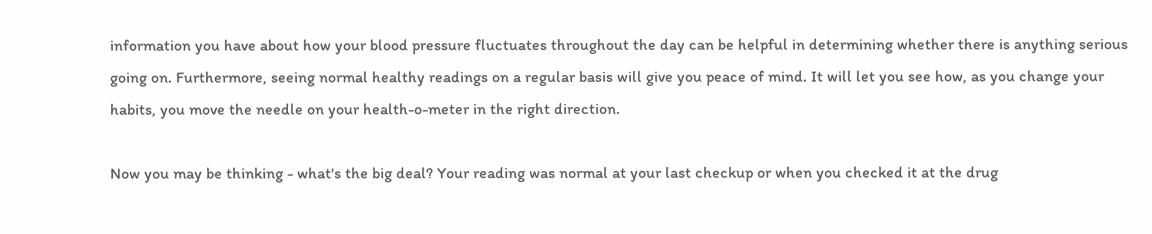information you have about how your blood pressure fluctuates throughout the day can be helpful in determining whether there is anything serious going on. Furthermore, seeing normal healthy readings on a regular basis will give you peace of mind. It will let you see how, as you change your habits, you move the needle on your health-o-meter in the right direction.

Now you may be thinking - what's the big deal? Your reading was normal at your last checkup or when you checked it at the drug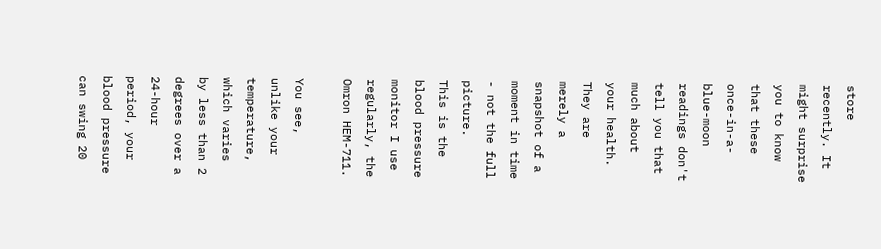store recently. It might surprise you to know that these once-in-a-blue-moon readings don't tell you that much about your health. They are merely a snapshot of a moment in time - not the full picture.
This is the blood pressure monitor I use regularly, the
Omron HEM-711.

You see, unlike your temperature, which varies by less than 2 degrees over a 24-hour period, your blood pressure can swing 20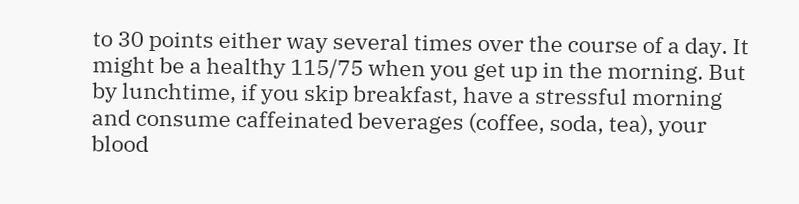to 30 points either way several times over the course of a day. It might be a healthy 115/75 when you get up in the morning. But by lunchtime, if you skip breakfast, have a stressful morning and consume caffeinated beverages (coffee, soda, tea), your blood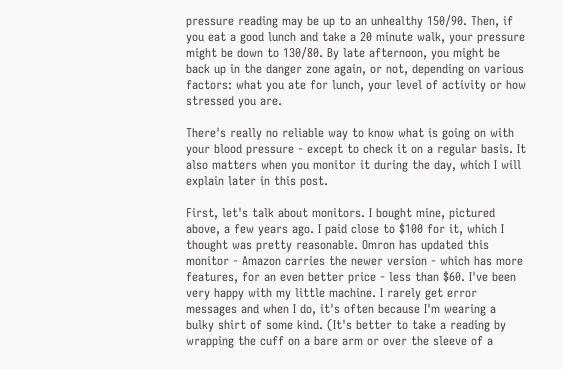pressure reading may be up to an unhealthy 150/90. Then, if you eat a good lunch and take a 20 minute walk, your pressure might be down to 130/80. By late afternoon, you might be back up in the danger zone again, or not, depending on various factors: what you ate for lunch, your level of activity or how stressed you are.

There's really no reliable way to know what is going on with your blood pressure - except to check it on a regular basis. It also matters when you monitor it during the day, which I will explain later in this post.

First, let's talk about monitors. I bought mine, pictured above, a few years ago. I paid close to $100 for it, which I thought was pretty reasonable. Omron has updated this monitor - Amazon carries the newer version - which has more features, for an even better price - less than $60. I've been very happy with my little machine. I rarely get error messages and when I do, it's often because I'm wearing a bulky shirt of some kind. (It's better to take a reading by wrapping the cuff on a bare arm or over the sleeve of a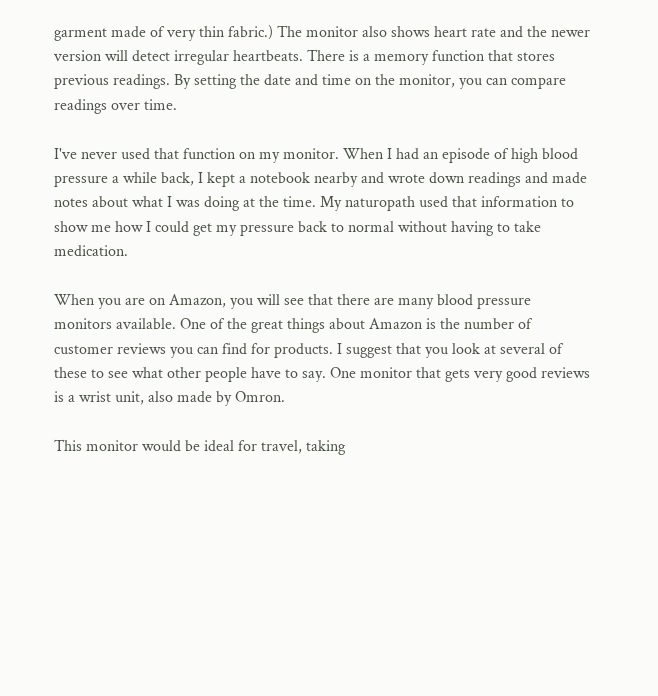garment made of very thin fabric.) The monitor also shows heart rate and the newer version will detect irregular heartbeats. There is a memory function that stores previous readings. By setting the date and time on the monitor, you can compare readings over time.

I've never used that function on my monitor. When I had an episode of high blood pressure a while back, I kept a notebook nearby and wrote down readings and made notes about what I was doing at the time. My naturopath used that information to show me how I could get my pressure back to normal without having to take medication.

When you are on Amazon, you will see that there are many blood pressure monitors available. One of the great things about Amazon is the number of customer reviews you can find for products. I suggest that you look at several of these to see what other people have to say. One monitor that gets very good reviews is a wrist unit, also made by Omron.

This monitor would be ideal for travel, taking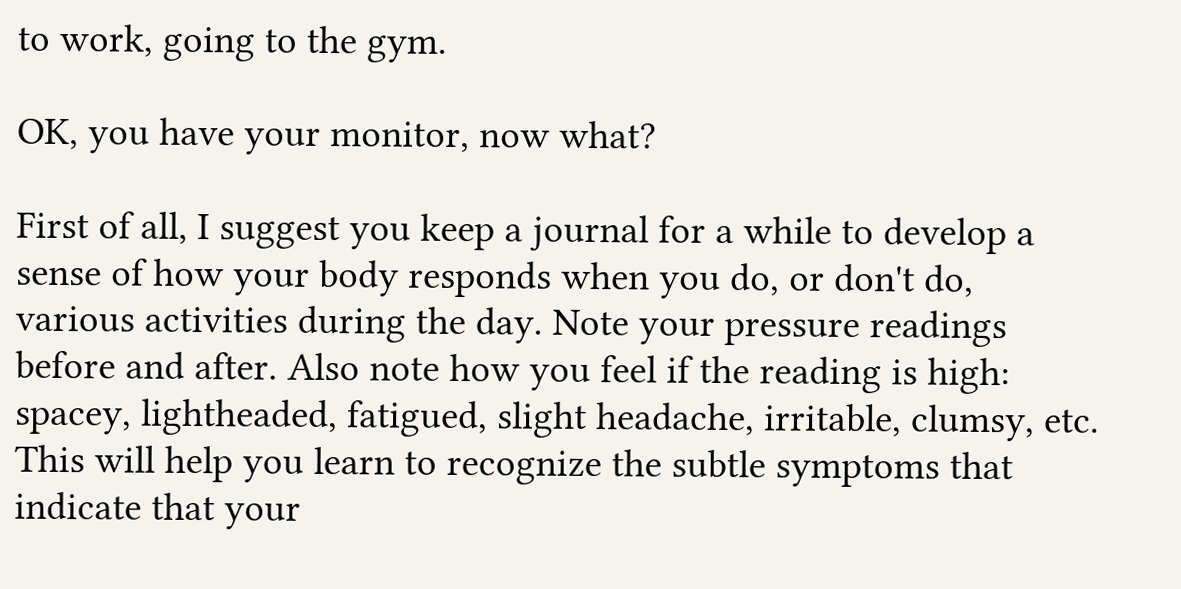to work, going to the gym.

OK, you have your monitor, now what?

First of all, I suggest you keep a journal for a while to develop a sense of how your body responds when you do, or don't do, various activities during the day. Note your pressure readings before and after. Also note how you feel if the reading is high: spacey, lightheaded, fatigued, slight headache, irritable, clumsy, etc. This will help you learn to recognize the subtle symptoms that indicate that your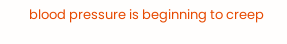blood pressure is beginning to creep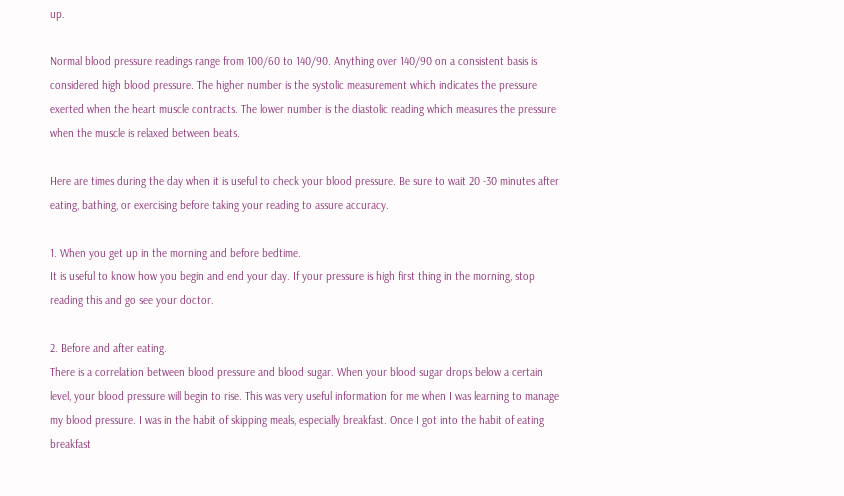up.

Normal blood pressure readings range from 100/60 to 140/90. Anything over 140/90 on a consistent basis is considered high blood pressure. The higher number is the systolic measurement which indicates the pressure exerted when the heart muscle contracts. The lower number is the diastolic reading which measures the pressure when the muscle is relaxed between beats.

Here are times during the day when it is useful to check your blood pressure. Be sure to wait 20 -30 minutes after eating, bathing, or exercising before taking your reading to assure accuracy.

1. When you get up in the morning and before bedtime.
It is useful to know how you begin and end your day. If your pressure is high first thing in the morning, stop reading this and go see your doctor.

2. Before and after eating.
There is a correlation between blood pressure and blood sugar. When your blood sugar drops below a certain level, your blood pressure will begin to rise. This was very useful information for me when I was learning to manage my blood pressure. I was in the habit of skipping meals, especially breakfast. Once I got into the habit of eating breakfast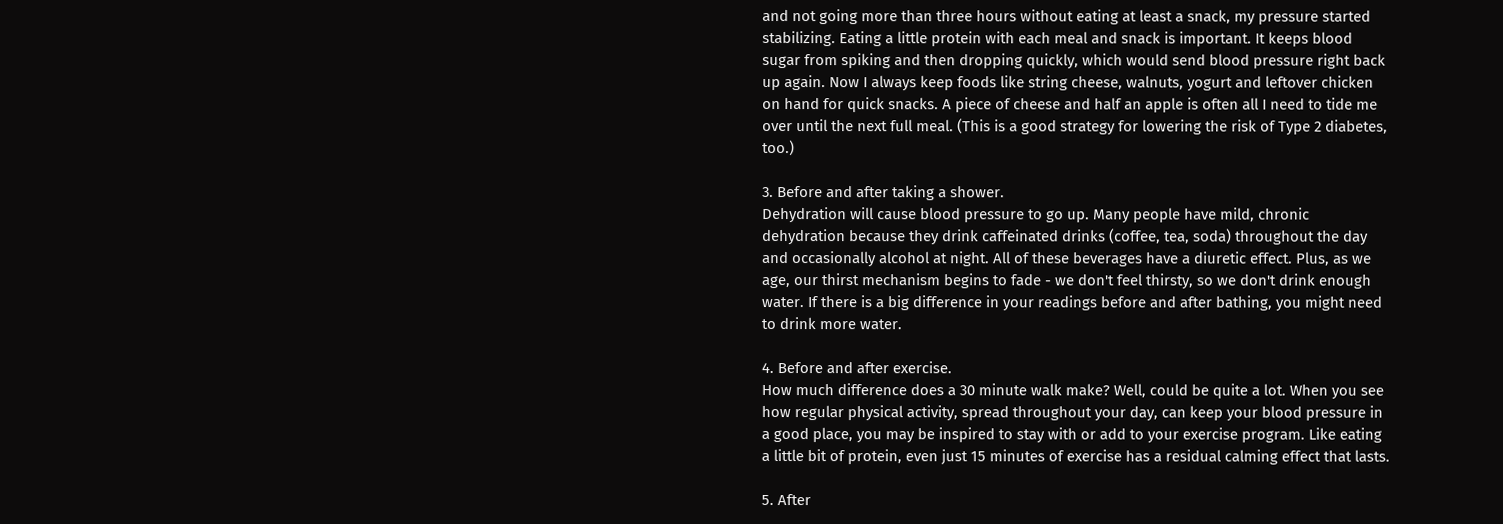and not going more than three hours without eating at least a snack, my pressure started stabilizing. Eating a little protein with each meal and snack is important. It keeps blood sugar from spiking and then dropping quickly, which would send blood pressure right back up again. Now I always keep foods like string cheese, walnuts, yogurt and leftover chicken on hand for quick snacks. A piece of cheese and half an apple is often all I need to tide me over until the next full meal. (This is a good strategy for lowering the risk of Type 2 diabetes, too.)

3. Before and after taking a shower.
Dehydration will cause blood pressure to go up. Many people have mild, chronic dehydration because they drink caffeinated drinks (coffee, tea, soda) throughout the day and occasionally alcohol at night. All of these beverages have a diuretic effect. Plus, as we age, our thirst mechanism begins to fade - we don't feel thirsty, so we don't drink enough water. If there is a big difference in your readings before and after bathing, you might need to drink more water.

4. Before and after exercise.
How much difference does a 30 minute walk make? Well, could be quite a lot. When you see how regular physical activity, spread throughout your day, can keep your blood pressure in a good place, you may be inspired to stay with or add to your exercise program. Like eating a little bit of protein, even just 15 minutes of exercise has a residual calming effect that lasts.

5. After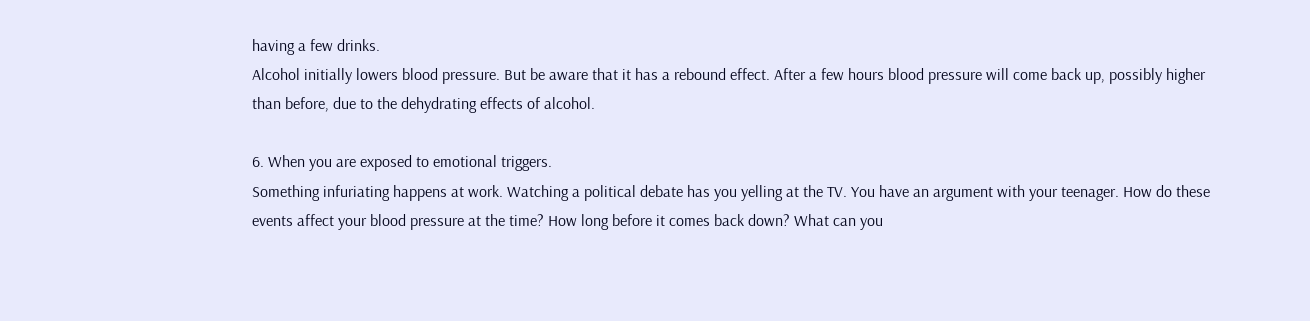having a few drinks.
Alcohol initially lowers blood pressure. But be aware that it has a rebound effect. After a few hours blood pressure will come back up, possibly higher than before, due to the dehydrating effects of alcohol.

6. When you are exposed to emotional triggers.
Something infuriating happens at work. Watching a political debate has you yelling at the TV. You have an argument with your teenager. How do these events affect your blood pressure at the time? How long before it comes back down? What can you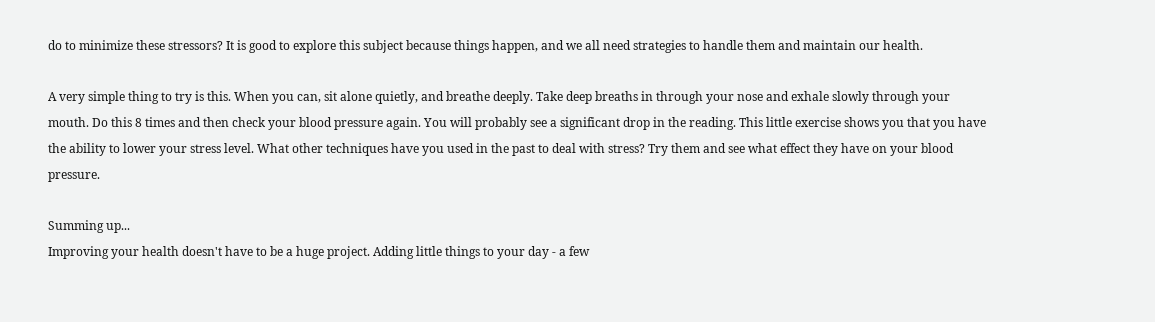do to minimize these stressors? It is good to explore this subject because things happen, and we all need strategies to handle them and maintain our health.

A very simple thing to try is this. When you can, sit alone quietly, and breathe deeply. Take deep breaths in through your nose and exhale slowly through your mouth. Do this 8 times and then check your blood pressure again. You will probably see a significant drop in the reading. This little exercise shows you that you have the ability to lower your stress level. What other techniques have you used in the past to deal with stress? Try them and see what effect they have on your blood pressure.

Summing up...
Improving your health doesn't have to be a huge project. Adding little things to your day - a few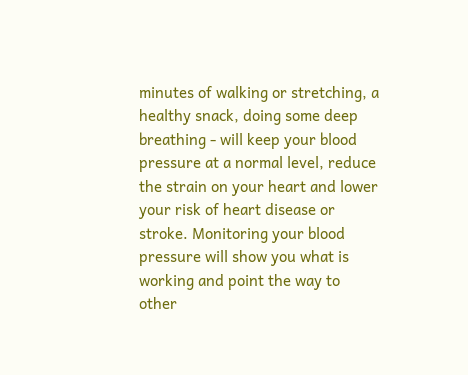minutes of walking or stretching, a healthy snack, doing some deep breathing - will keep your blood pressure at a normal level, reduce the strain on your heart and lower your risk of heart disease or stroke. Monitoring your blood pressure will show you what is working and point the way to other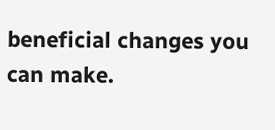beneficial changes you can make.